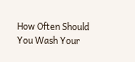How Often Should You Wash Your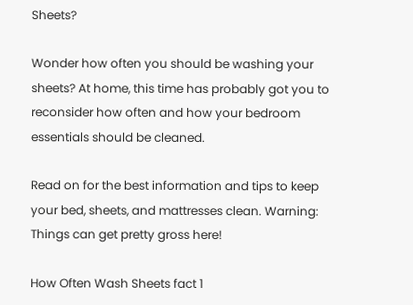Sheets?

Wonder how often you should be washing your sheets? At home, this time has probably got you to reconsider how often and how your bedroom essentials should be cleaned.

Read on for the best information and tips to keep your bed, sheets, and mattresses clean. Warning: Things can get pretty gross here!

How Often Wash Sheets fact 1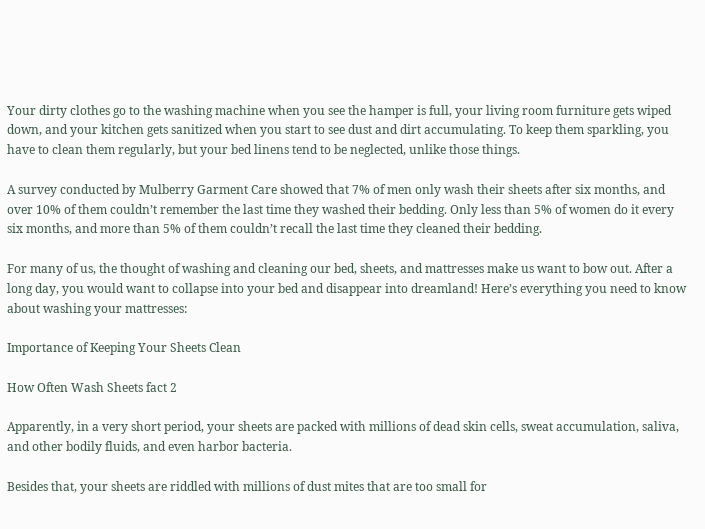Your dirty clothes go to the washing machine when you see the hamper is full, your living room furniture gets wiped down, and your kitchen gets sanitized when you start to see dust and dirt accumulating. To keep them sparkling, you have to clean them regularly, but your bed linens tend to be neglected, unlike those things.

A survey conducted by Mulberry Garment Care showed that 7% of men only wash their sheets after six months, and over 10% of them couldn’t remember the last time they washed their bedding. Only less than 5% of women do it every six months, and more than 5% of them couldn’t recall the last time they cleaned their bedding.

For many of us, the thought of washing and cleaning our bed, sheets, and mattresses make us want to bow out. After a long day, you would want to collapse into your bed and disappear into dreamland! Here’s everything you need to know about washing your mattresses:

Importance of Keeping Your Sheets Clean

How Often Wash Sheets fact 2

Apparently, in a very short period, your sheets are packed with millions of dead skin cells, sweat accumulation, saliva, and other bodily fluids, and even harbor bacteria.

Besides that, your sheets are riddled with millions of dust mites that are too small for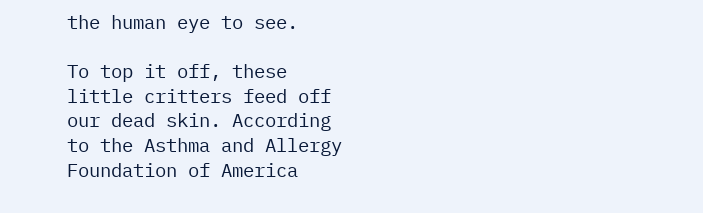the human eye to see.

To top it off, these little critters feed off our dead skin. According to the Asthma and Allergy Foundation of America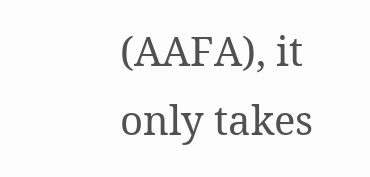(AAFA), it only takes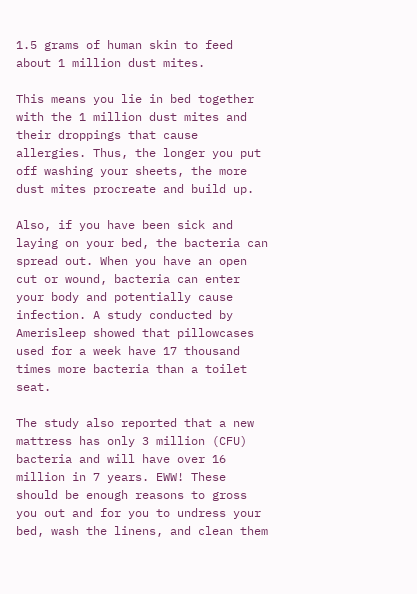1.5 grams of human skin to feed about 1 million dust mites.

This means you lie in bed together with the 1 million dust mites and their droppings that cause allergies. Thus, the longer you put off washing your sheets, the more dust mites procreate and build up.

Also, if you have been sick and laying on your bed, the bacteria can spread out. When you have an open cut or wound, bacteria can enter your body and potentially cause infection. A study conducted by Amerisleep showed that pillowcases used for a week have 17 thousand times more bacteria than a toilet seat.

The study also reported that a new mattress has only 3 million (CFU) bacteria and will have over 16 million in 7 years. EWW! These should be enough reasons to gross you out and for you to undress your bed, wash the linens, and clean them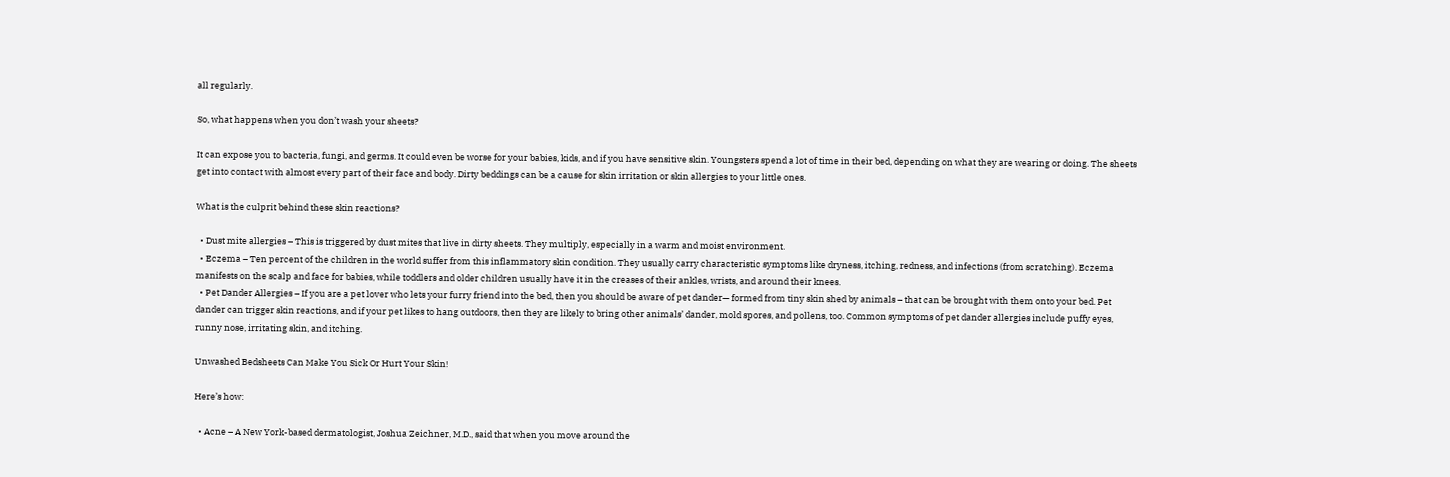all regularly.

So, what happens when you don’t wash your sheets?

It can expose you to bacteria, fungi, and germs. It could even be worse for your babies, kids, and if you have sensitive skin. Youngsters spend a lot of time in their bed, depending on what they are wearing or doing. The sheets get into contact with almost every part of their face and body. Dirty beddings can be a cause for skin irritation or skin allergies to your little ones.

What is the culprit behind these skin reactions?

  • Dust mite allergies – This is triggered by dust mites that live in dirty sheets. They multiply, especially in a warm and moist environment.
  • Eczema – Ten percent of the children in the world suffer from this inflammatory skin condition. They usually carry characteristic symptoms like dryness, itching, redness, and infections (from scratching). Eczema manifests on the scalp and face for babies, while toddlers and older children usually have it in the creases of their ankles, wrists, and around their knees.
  • Pet Dander Allergies – If you are a pet lover who lets your furry friend into the bed, then you should be aware of pet dander— formed from tiny skin shed by animals – that can be brought with them onto your bed. Pet dander can trigger skin reactions, and if your pet likes to hang outdoors, then they are likely to bring other animals’ dander, mold spores, and pollens, too. Common symptoms of pet dander allergies include puffy eyes, runny nose, irritating skin, and itching.

Unwashed Bedsheets Can Make You Sick Or Hurt Your Skin!

Here’s how:

  • Acne – A New York-based dermatologist, Joshua Zeichner, M.D., said that when you move around the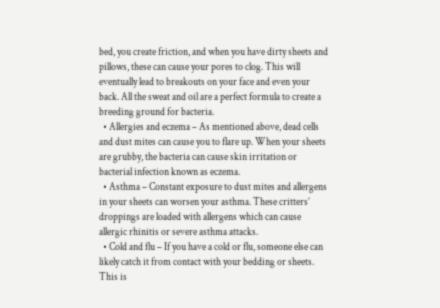bed, you create friction, and when you have dirty sheets and pillows, these can cause your pores to clog. This will eventually lead to breakouts on your face and even your back. All the sweat and oil are a perfect formula to create a breeding ground for bacteria.
  • Allergies and eczema – As mentioned above, dead cells and dust mites can cause you to flare up. When your sheets are grubby, the bacteria can cause skin irritation or bacterial infection known as eczema.
  • Asthma – Constant exposure to dust mites and allergens in your sheets can worsen your asthma. These critters’ droppings are loaded with allergens which can cause allergic rhinitis or severe asthma attacks.
  • Cold and flu – If you have a cold or flu, someone else can likely catch it from contact with your bedding or sheets. This is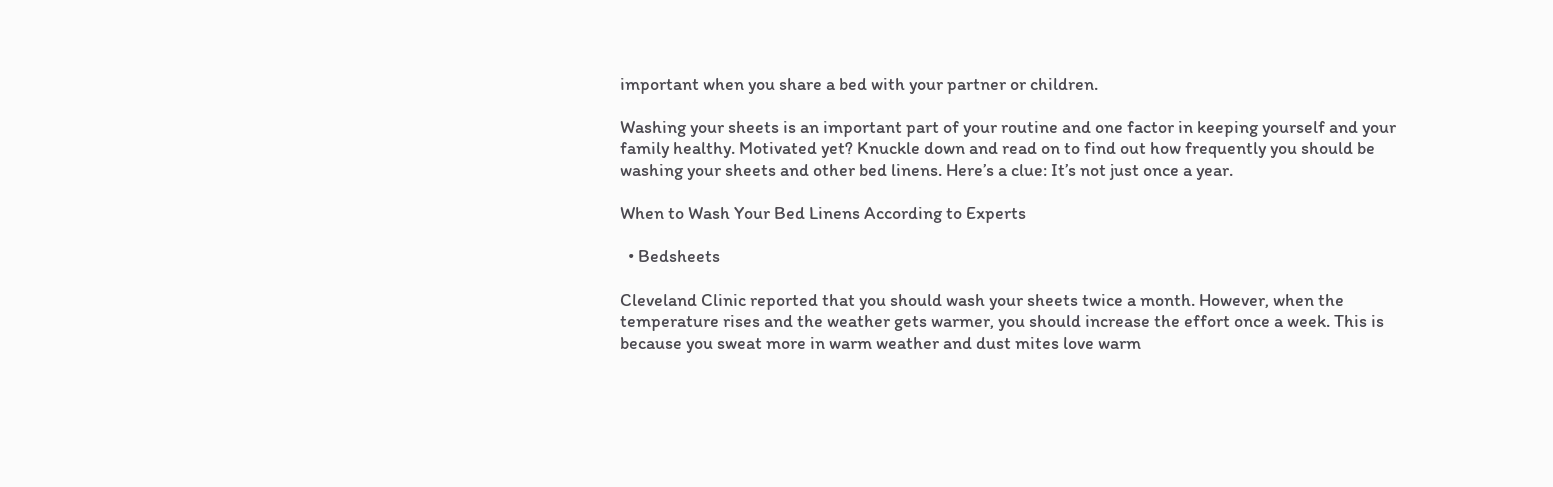important when you share a bed with your partner or children.

Washing your sheets is an important part of your routine and one factor in keeping yourself and your family healthy. Motivated yet? Knuckle down and read on to find out how frequently you should be washing your sheets and other bed linens. Here’s a clue: It’s not just once a year.

When to Wash Your Bed Linens According to Experts

  • Bedsheets

Cleveland Clinic reported that you should wash your sheets twice a month. However, when the temperature rises and the weather gets warmer, you should increase the effort once a week. This is because you sweat more in warm weather and dust mites love warm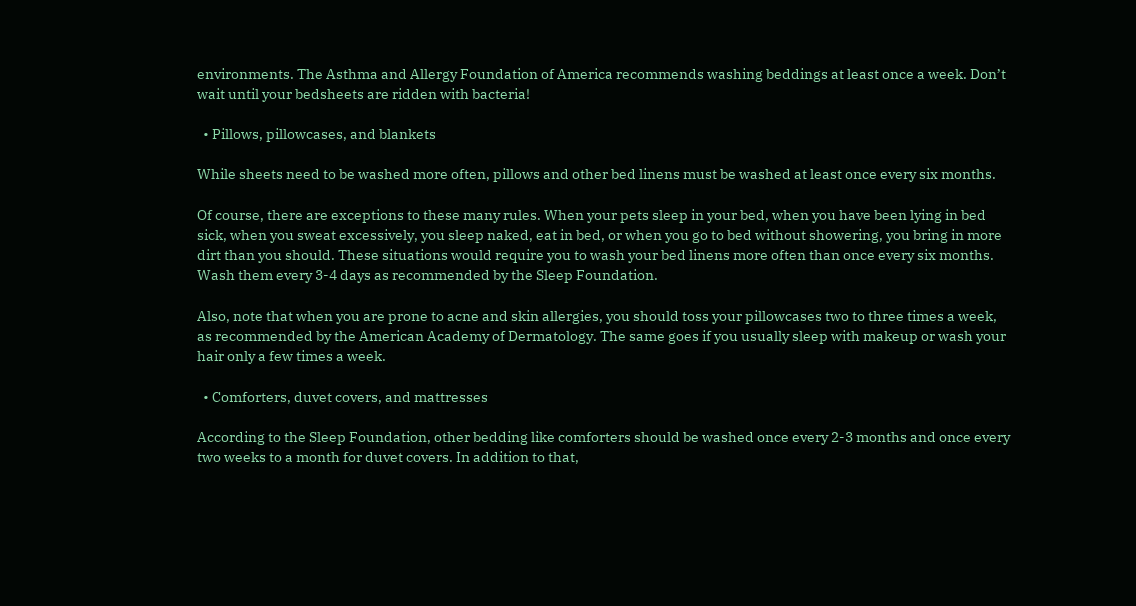environments. The Asthma and Allergy Foundation of America recommends washing beddings at least once a week. Don’t wait until your bedsheets are ridden with bacteria!

  • Pillows, pillowcases, and blankets

While sheets need to be washed more often, pillows and other bed linens must be washed at least once every six months.

Of course, there are exceptions to these many rules. When your pets sleep in your bed, when you have been lying in bed sick, when you sweat excessively, you sleep naked, eat in bed, or when you go to bed without showering, you bring in more dirt than you should. These situations would require you to wash your bed linens more often than once every six months. Wash them every 3-4 days as recommended by the Sleep Foundation.

Also, note that when you are prone to acne and skin allergies, you should toss your pillowcases two to three times a week, as recommended by the American Academy of Dermatology. The same goes if you usually sleep with makeup or wash your hair only a few times a week.

  • Comforters, duvet covers, and mattresses

According to the Sleep Foundation, other bedding like comforters should be washed once every 2-3 months and once every two weeks to a month for duvet covers. In addition to that,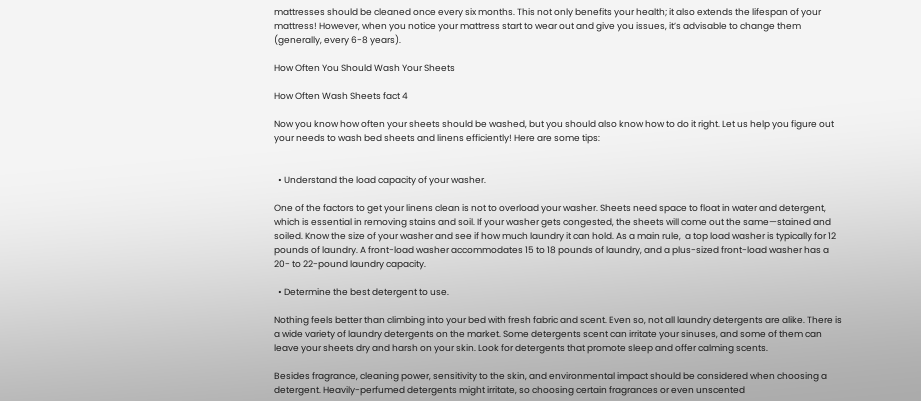mattresses should be cleaned once every six months. This not only benefits your health; it also extends the lifespan of your mattress! However, when you notice your mattress start to wear out and give you issues, it’s advisable to change them (generally, every 6-8 years).

How Often You Should Wash Your Sheets

How Often Wash Sheets fact 4

Now you know how often your sheets should be washed, but you should also know how to do it right. Let us help you figure out your needs to wash bed sheets and linens efficiently! Here are some tips:


  • Understand the load capacity of your washer.

One of the factors to get your linens clean is not to overload your washer. Sheets need space to float in water and detergent, which is essential in removing stains and soil. If your washer gets congested, the sheets will come out the same—stained and soiled. Know the size of your washer and see if how much laundry it can hold. As a main rule,  a top load washer is typically for 12 pounds of laundry. A front-load washer accommodates 15 to 18 pounds of laundry, and a plus-sized front-load washer has a 20- to 22-pound laundry capacity.

  • Determine the best detergent to use.

Nothing feels better than climbing into your bed with fresh fabric and scent. Even so, not all laundry detergents are alike. There is a wide variety of laundry detergents on the market. Some detergents scent can irritate your sinuses, and some of them can leave your sheets dry and harsh on your skin. Look for detergents that promote sleep and offer calming scents.

Besides fragrance, cleaning power, sensitivity to the skin, and environmental impact should be considered when choosing a detergent. Heavily-perfumed detergents might irritate, so choosing certain fragrances or even unscented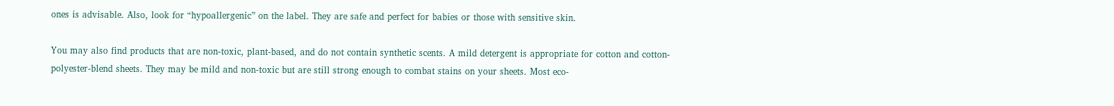ones is advisable. Also, look for “hypoallergenic” on the label. They are safe and perfect for babies or those with sensitive skin.

You may also find products that are non-toxic, plant-based, and do not contain synthetic scents. A mild detergent is appropriate for cotton and cotton-polyester-blend sheets. They may be mild and non-toxic but are still strong enough to combat stains on your sheets. Most eco-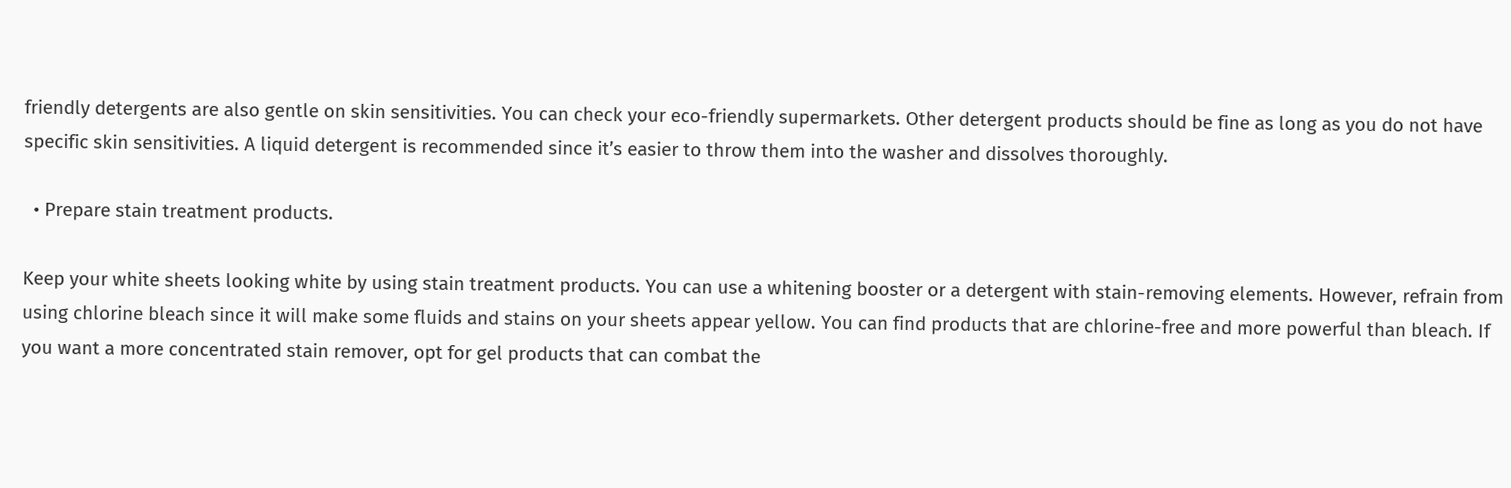friendly detergents are also gentle on skin sensitivities. You can check your eco-friendly supermarkets. Other detergent products should be fine as long as you do not have specific skin sensitivities. A liquid detergent is recommended since it’s easier to throw them into the washer and dissolves thoroughly.

  • Prepare stain treatment products.

Keep your white sheets looking white by using stain treatment products. You can use a whitening booster or a detergent with stain-removing elements. However, refrain from using chlorine bleach since it will make some fluids and stains on your sheets appear yellow. You can find products that are chlorine-free and more powerful than bleach. If you want a more concentrated stain remover, opt for gel products that can combat the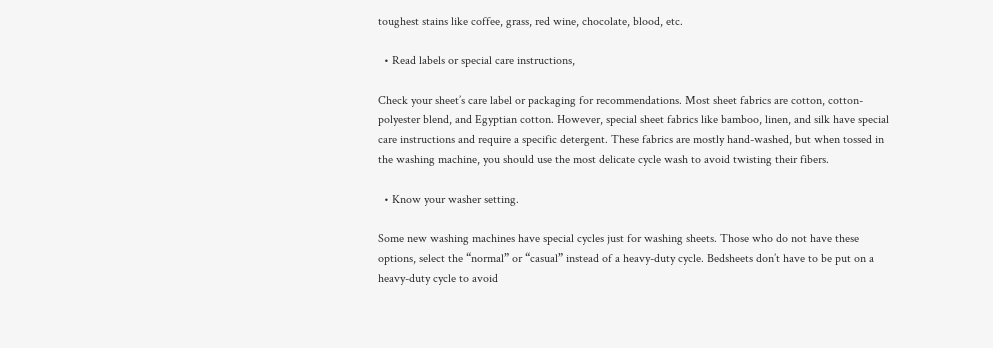toughest stains like coffee, grass, red wine, chocolate, blood, etc.

  • Read labels or special care instructions,

Check your sheet’s care label or packaging for recommendations. Most sheet fabrics are cotton, cotton-polyester blend, and Egyptian cotton. However, special sheet fabrics like bamboo, linen, and silk have special care instructions and require a specific detergent. These fabrics are mostly hand-washed, but when tossed in the washing machine, you should use the most delicate cycle wash to avoid twisting their fibers.

  • Know your washer setting.

Some new washing machines have special cycles just for washing sheets. Those who do not have these options, select the “normal” or “casual” instead of a heavy-duty cycle. Bedsheets don’t have to be put on a heavy-duty cycle to avoid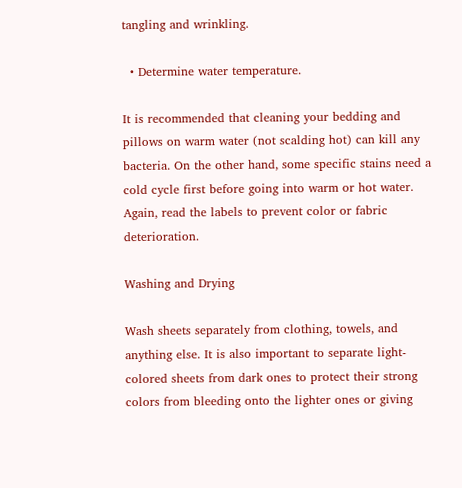tangling and wrinkling.

  • Determine water temperature.

It is recommended that cleaning your bedding and pillows on warm water (not scalding hot) can kill any bacteria. On the other hand, some specific stains need a cold cycle first before going into warm or hot water. Again, read the labels to prevent color or fabric deterioration.

Washing and Drying

Wash sheets separately from clothing, towels, and anything else. It is also important to separate light-colored sheets from dark ones to protect their strong colors from bleeding onto the lighter ones or giving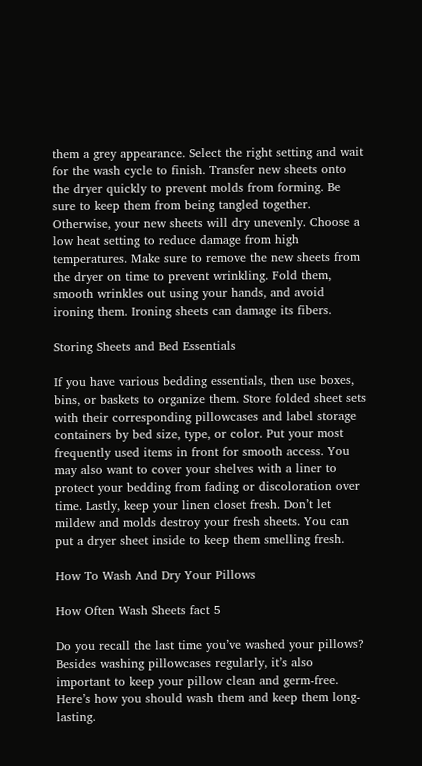them a grey appearance. Select the right setting and wait for the wash cycle to finish. Transfer new sheets onto the dryer quickly to prevent molds from forming. Be sure to keep them from being tangled together. Otherwise, your new sheets will dry unevenly. Choose a low heat setting to reduce damage from high temperatures. Make sure to remove the new sheets from the dryer on time to prevent wrinkling. Fold them, smooth wrinkles out using your hands, and avoid ironing them. Ironing sheets can damage its fibers.

Storing Sheets and Bed Essentials

If you have various bedding essentials, then use boxes, bins, or baskets to organize them. Store folded sheet sets with their corresponding pillowcases and label storage containers by bed size, type, or color. Put your most frequently used items in front for smooth access. You may also want to cover your shelves with a liner to protect your bedding from fading or discoloration over time. Lastly, keep your linen closet fresh. Don’t let mildew and molds destroy your fresh sheets. You can put a dryer sheet inside to keep them smelling fresh.

How To Wash And Dry Your Pillows

How Often Wash Sheets fact 5

Do you recall the last time you’ve washed your pillows? Besides washing pillowcases regularly, it’s also important to keep your pillow clean and germ-free. Here’s how you should wash them and keep them long-lasting.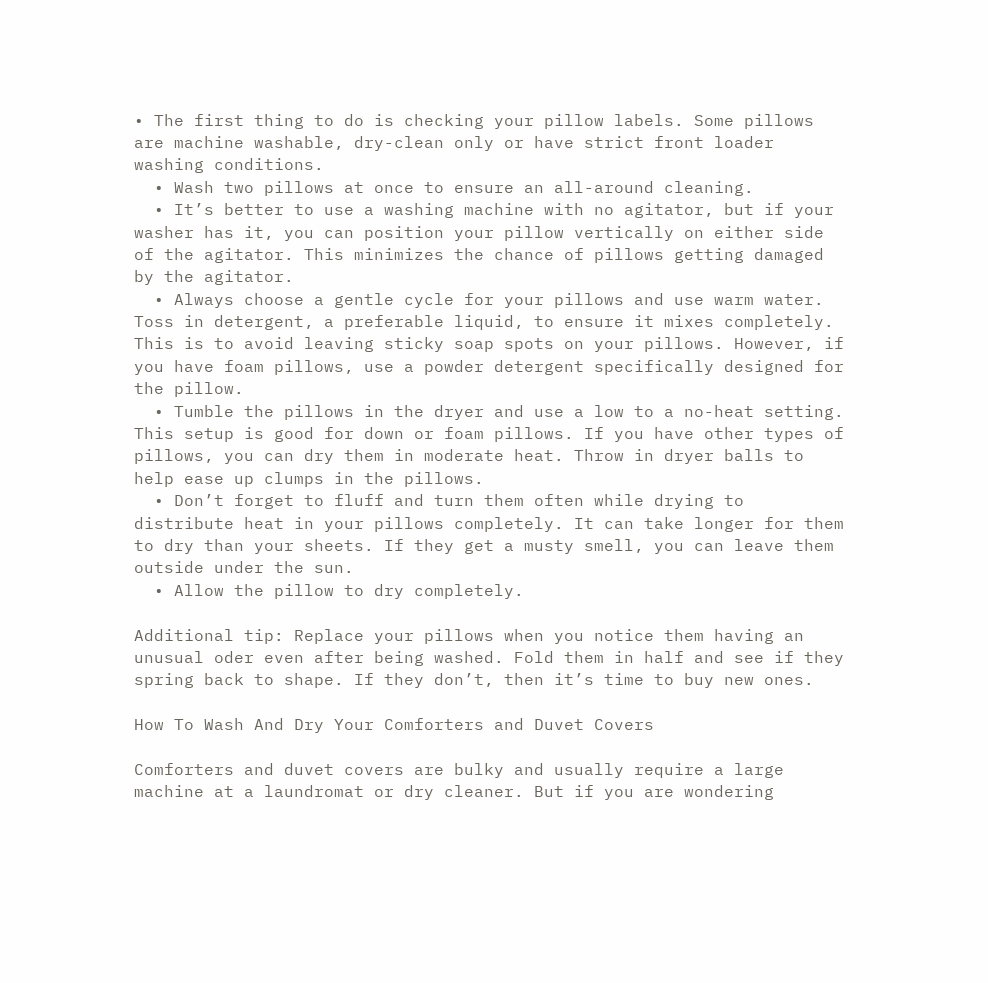• The first thing to do is checking your pillow labels. Some pillows are machine washable, dry-clean only or have strict front loader washing conditions.
  • Wash two pillows at once to ensure an all-around cleaning.
  • It’s better to use a washing machine with no agitator, but if your washer has it, you can position your pillow vertically on either side of the agitator. This minimizes the chance of pillows getting damaged by the agitator.
  • Always choose a gentle cycle for your pillows and use warm water. Toss in detergent, a preferable liquid, to ensure it mixes completely. This is to avoid leaving sticky soap spots on your pillows. However, if you have foam pillows, use a powder detergent specifically designed for the pillow.
  • Tumble the pillows in the dryer and use a low to a no-heat setting. This setup is good for down or foam pillows. If you have other types of pillows, you can dry them in moderate heat. Throw in dryer balls to help ease up clumps in the pillows.
  • Don’t forget to fluff and turn them often while drying to distribute heat in your pillows completely. It can take longer for them to dry than your sheets. If they get a musty smell, you can leave them outside under the sun.
  • Allow the pillow to dry completely.

Additional tip: Replace your pillows when you notice them having an unusual oder even after being washed. Fold them in half and see if they spring back to shape. If they don’t, then it’s time to buy new ones.

How To Wash And Dry Your Comforters and Duvet Covers

Comforters and duvet covers are bulky and usually require a large machine at a laundromat or dry cleaner. But if you are wondering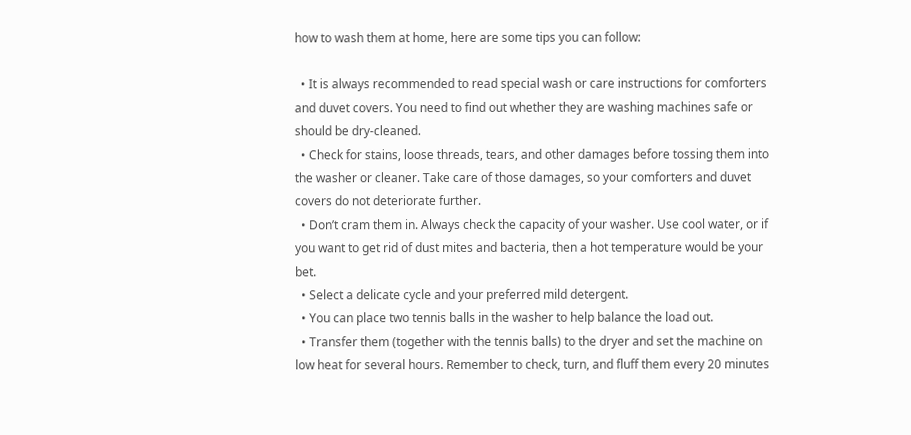how to wash them at home, here are some tips you can follow:

  • It is always recommended to read special wash or care instructions for comforters and duvet covers. You need to find out whether they are washing machines safe or should be dry-cleaned.
  • Check for stains, loose threads, tears, and other damages before tossing them into the washer or cleaner. Take care of those damages, so your comforters and duvet covers do not deteriorate further.
  • Don’t cram them in. Always check the capacity of your washer. Use cool water, or if you want to get rid of dust mites and bacteria, then a hot temperature would be your bet.
  • Select a delicate cycle and your preferred mild detergent.
  • You can place two tennis balls in the washer to help balance the load out.
  • Transfer them (together with the tennis balls) to the dryer and set the machine on low heat for several hours. Remember to check, turn, and fluff them every 20 minutes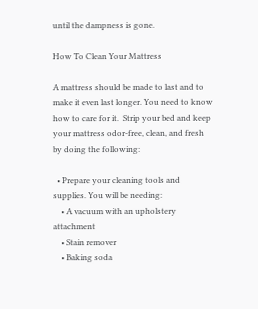until the dampness is gone.

How To Clean Your Mattress

A mattress should be made to last and to make it even last longer. You need to know how to care for it.  Strip your bed and keep your mattress odor-free, clean, and fresh by doing the following:

  • Prepare your cleaning tools and supplies. You will be needing:
    • A vacuum with an upholstery attachment
    • Stain remover
    • Baking soda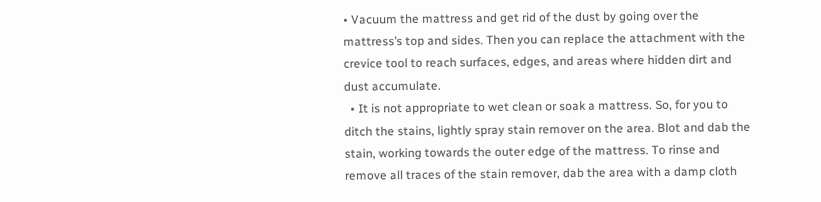• Vacuum the mattress and get rid of the dust by going over the mattress’s top and sides. Then you can replace the attachment with the crevice tool to reach surfaces, edges, and areas where hidden dirt and dust accumulate.
  • It is not appropriate to wet clean or soak a mattress. So, for you to ditch the stains, lightly spray stain remover on the area. Blot and dab the stain, working towards the outer edge of the mattress. To rinse and remove all traces of the stain remover, dab the area with a damp cloth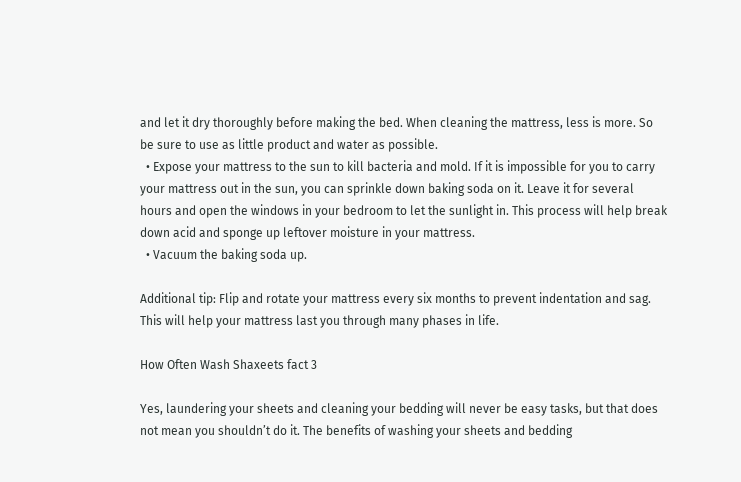and let it dry thoroughly before making the bed. When cleaning the mattress, less is more. So be sure to use as little product and water as possible.
  • Expose your mattress to the sun to kill bacteria and mold. If it is impossible for you to carry your mattress out in the sun, you can sprinkle down baking soda on it. Leave it for several hours and open the windows in your bedroom to let the sunlight in. This process will help break down acid and sponge up leftover moisture in your mattress.
  • Vacuum the baking soda up.

Additional tip: Flip and rotate your mattress every six months to prevent indentation and sag. This will help your mattress last you through many phases in life.

How Often Wash Shaxeets fact 3

Yes, laundering your sheets and cleaning your bedding will never be easy tasks, but that does not mean you shouldn’t do it. The benefits of washing your sheets and bedding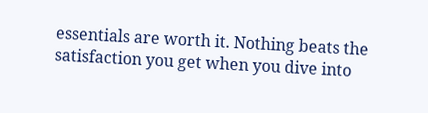essentials are worth it. Nothing beats the satisfaction you get when you dive into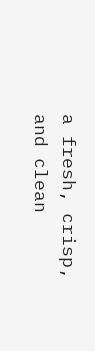a fresh, crisp, and clean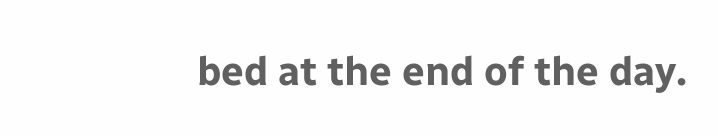bed at the end of the day.